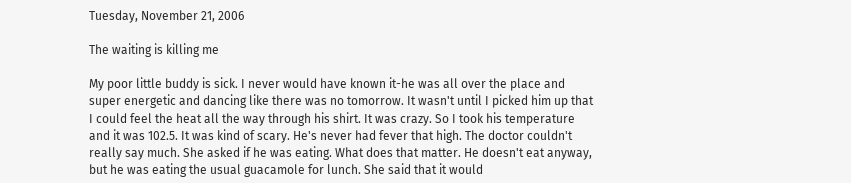Tuesday, November 21, 2006

The waiting is killing me

My poor little buddy is sick. I never would have known it-he was all over the place and super energetic and dancing like there was no tomorrow. It wasn't until I picked him up that I could feel the heat all the way through his shirt. It was crazy. So I took his temperature and it was 102.5. It was kind of scary. He's never had fever that high. The doctor couldn't really say much. She asked if he was eating. What does that matter. He doesn't eat anyway, but he was eating the usual guacamole for lunch. She said that it would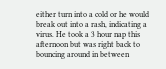either turn into a cold or he would break out into a rash, indicating a virus. He took a 3 hour nap this afternoon but was right back to bouncing around in between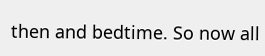then and bedtime. So now all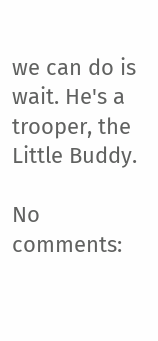we can do is wait. He's a trooper, the Little Buddy.

No comments: